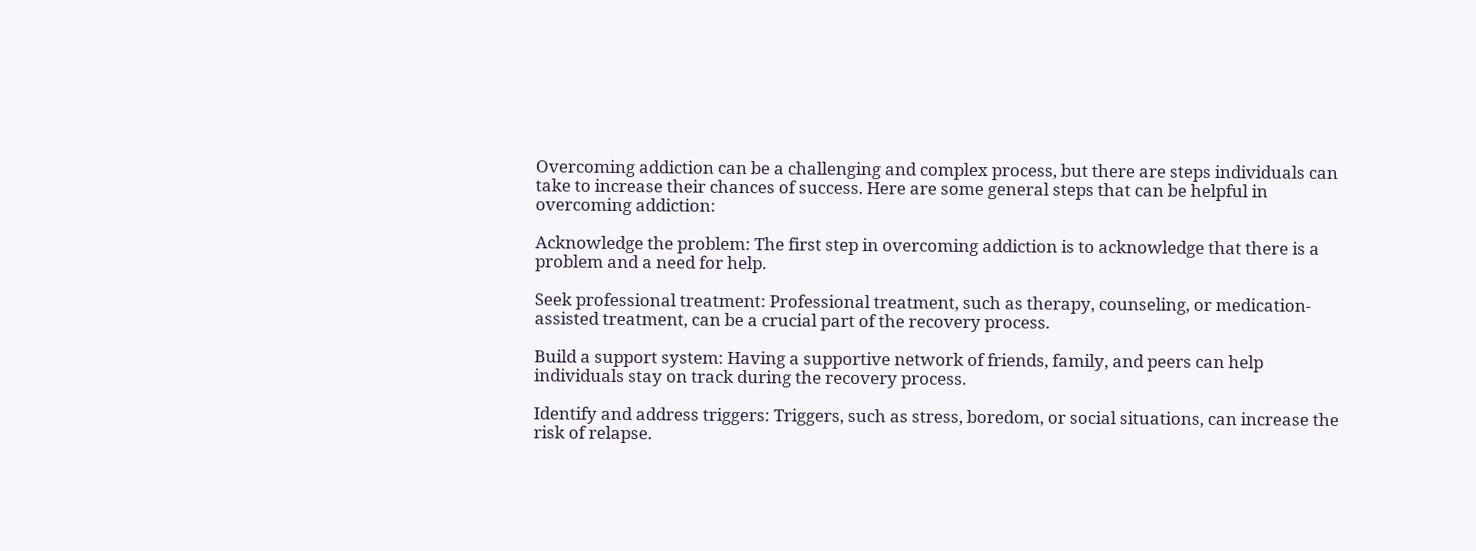Overcoming addiction can be a challenging and complex process, but there are steps individuals can take to increase their chances of success. Here are some general steps that can be helpful in overcoming addiction:

Acknowledge the problem: The first step in overcoming addiction is to acknowledge that there is a problem and a need for help.

Seek professional treatment: Professional treatment, such as therapy, counseling, or medication-assisted treatment, can be a crucial part of the recovery process.

Build a support system: Having a supportive network of friends, family, and peers can help individuals stay on track during the recovery process.

Identify and address triggers: Triggers, such as stress, boredom, or social situations, can increase the risk of relapse.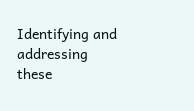Identifying and addressing these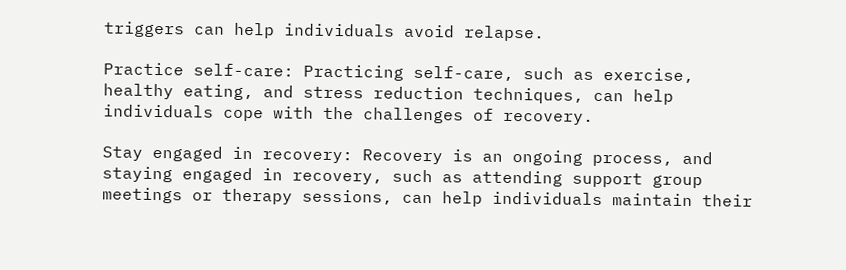triggers can help individuals avoid relapse.

Practice self-care: Practicing self-care, such as exercise, healthy eating, and stress reduction techniques, can help individuals cope with the challenges of recovery.

Stay engaged in recovery: Recovery is an ongoing process, and staying engaged in recovery, such as attending support group meetings or therapy sessions, can help individuals maintain their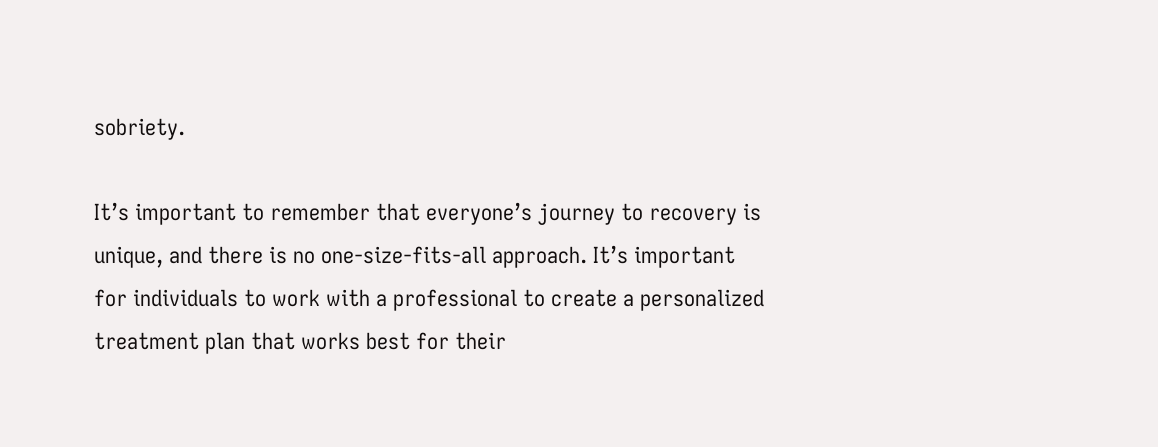sobriety.

It’s important to remember that everyone’s journey to recovery is unique, and there is no one-size-fits-all approach. It’s important for individuals to work with a professional to create a personalized treatment plan that works best for their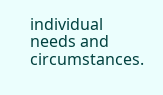individual needs and circumstances.